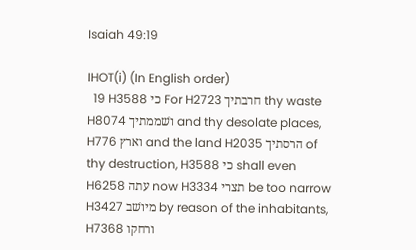Isaiah 49:19

IHOT(i) (In English order)
  19 H3588 כי For H2723 חרבתיך thy waste H8074 ושׁממתיך and thy desolate places, H776 וארץ and the land H2035 הרסתיך of thy destruction, H3588 כי shall even H6258 עתה now H3334 תצרי be too narrow H3427 מיושׁב by reason of the inhabitants, H7368 ורחקו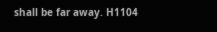shall be far away. H1104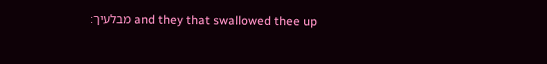מבלעיך׃ and they that swallowed thee up